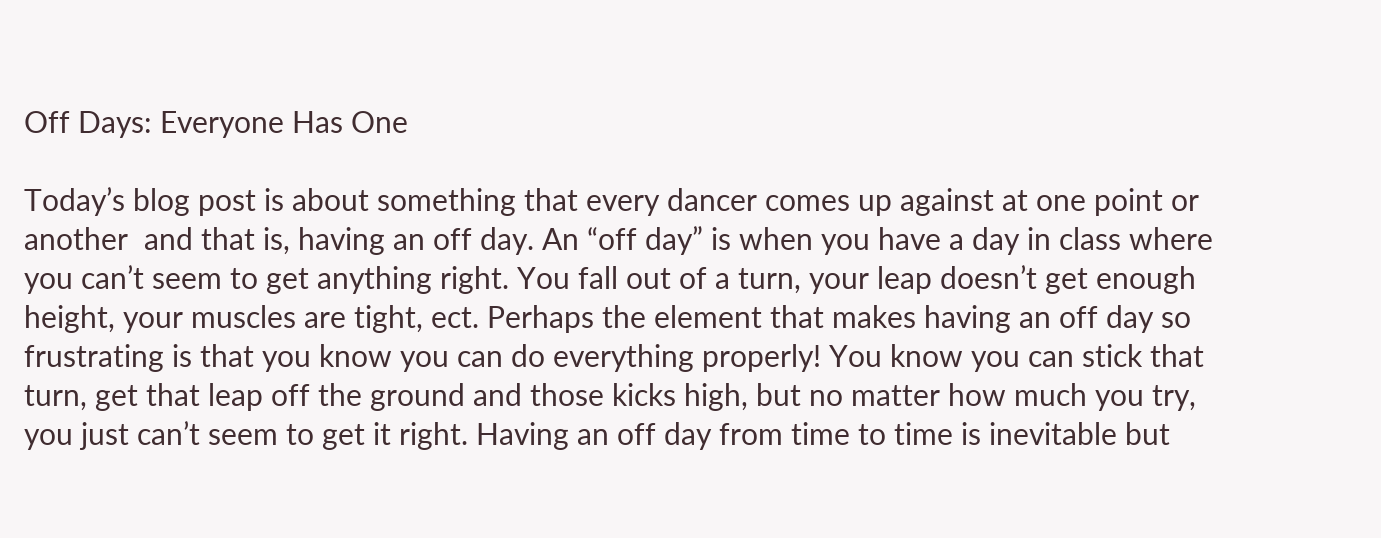Off Days: Everyone Has One

Today’s blog post is about something that every dancer comes up against at one point or another  and that is, having an off day. An “off day” is when you have a day in class where you can’t seem to get anything right. You fall out of a turn, your leap doesn’t get enough height, your muscles are tight, ect. Perhaps the element that makes having an off day so frustrating is that you know you can do everything properly! You know you can stick that turn, get that leap off the ground and those kicks high, but no matter how much you try, you just can’t seem to get it right. Having an off day from time to time is inevitable but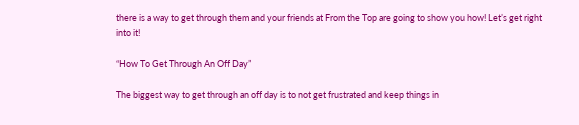there is a way to get through them and your friends at From the Top are going to show you how! Let’s get right into it!

“How To Get Through An Off Day”

The biggest way to get through an off day is to not get frustrated and keep things in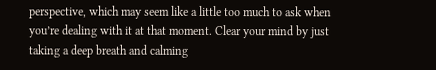perspective, which may seem like a little too much to ask when you’re dealing with it at that moment. Clear your mind by just taking a deep breath and calming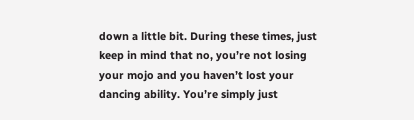down a little bit. During these times, just keep in mind that no, you’re not losing your mojo and you haven’t lost your dancing ability. You’re simply just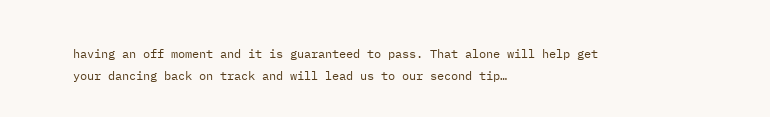having an off moment and it is guaranteed to pass. That alone will help get your dancing back on track and will lead us to our second tip…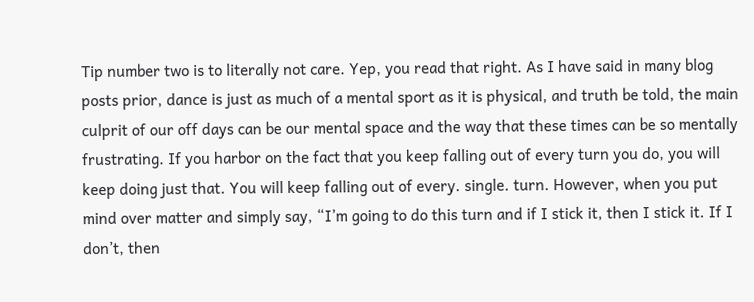Tip number two is to literally not care. Yep, you read that right. As I have said in many blog posts prior, dance is just as much of a mental sport as it is physical, and truth be told, the main culprit of our off days can be our mental space and the way that these times can be so mentally frustrating. If you harbor on the fact that you keep falling out of every turn you do, you will keep doing just that. You will keep falling out of every. single. turn. However, when you put mind over matter and simply say, “I’m going to do this turn and if I stick it, then I stick it. If I don’t, then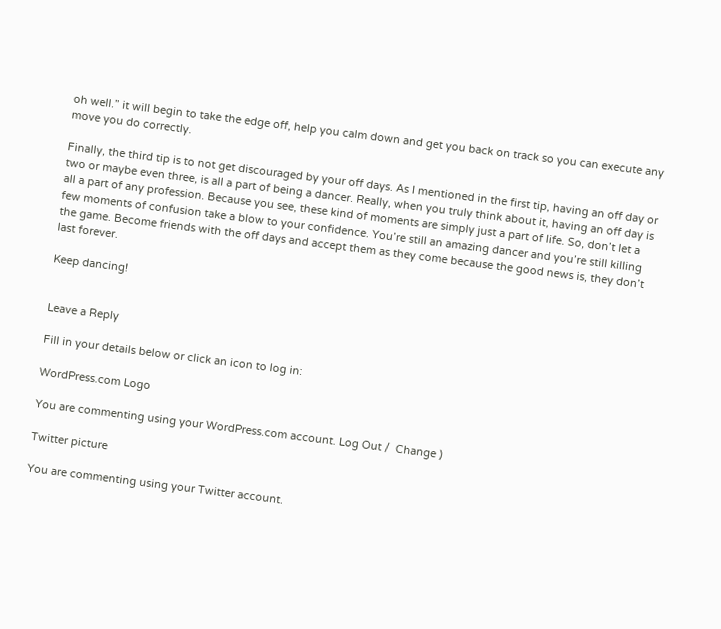oh well.” it will begin to take the edge off, help you calm down and get you back on track so you can execute any move you do correctly.

Finally, the third tip is to not get discouraged by your off days. As I mentioned in the first tip, having an off day or two or maybe even three, is all a part of being a dancer. Really, when you truly think about it, having an off day is all a part of any profession. Because you see, these kind of moments are simply just a part of life. So, don’t let a few moments of confusion take a blow to your confidence. You’re still an amazing dancer and you’re still killing the game. Become friends with the off days and accept them as they come because the good news is, they don’t last forever.

Keep dancing!


Leave a Reply

Fill in your details below or click an icon to log in:

WordPress.com Logo

You are commenting using your WordPress.com account. Log Out /  Change )

Twitter picture

You are commenting using your Twitter account.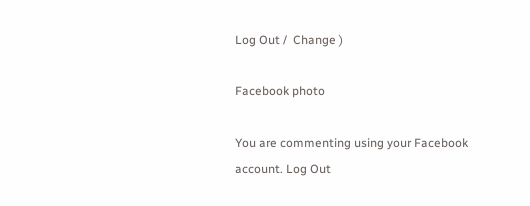Log Out /  Change )

Facebook photo

You are commenting using your Facebook account. Log Out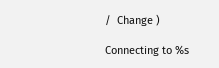/  Change )

Connecting to %s